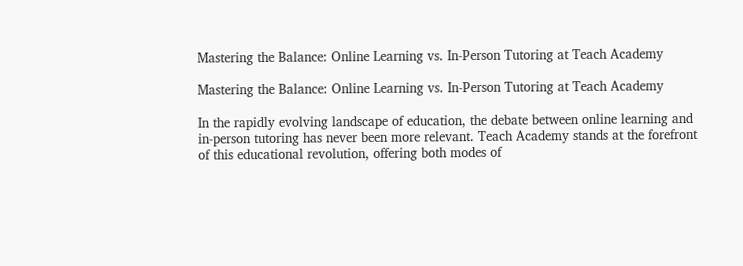Mastering the Balance: Online Learning vs. In-Person Tutoring at Teach Academy

Mastering the Balance: Online Learning vs. In-Person Tutoring at Teach Academy

In the rapidly evolving landscape of education, the debate between online learning and in-person tutoring has never been more relevant. Teach Academy stands at the forefront of this educational revolution, offering both modes of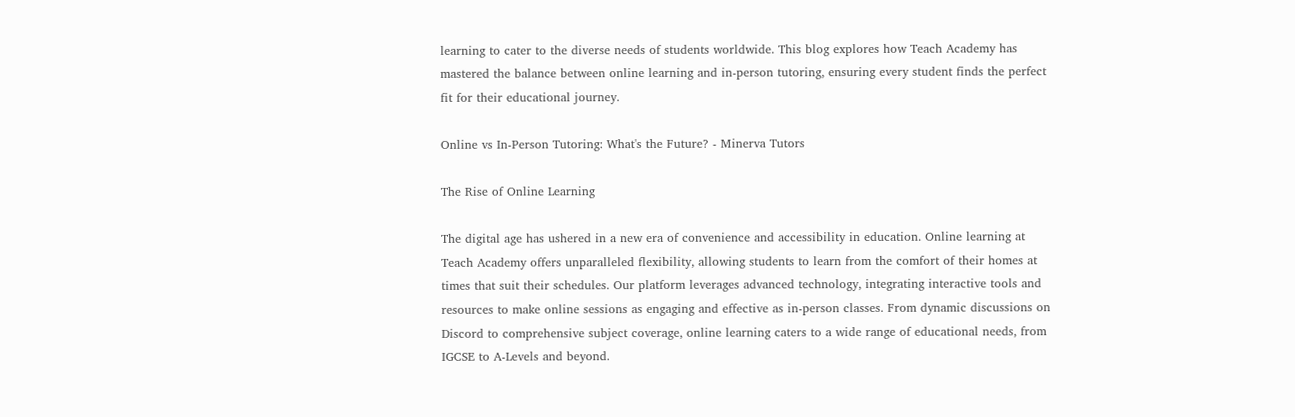learning to cater to the diverse needs of students worldwide. This blog explores how Teach Academy has mastered the balance between online learning and in-person tutoring, ensuring every student finds the perfect fit for their educational journey.

Online vs In-Person Tutoring: What's the Future? - Minerva Tutors

The Rise of Online Learning

The digital age has ushered in a new era of convenience and accessibility in education. Online learning at Teach Academy offers unparalleled flexibility, allowing students to learn from the comfort of their homes at times that suit their schedules. Our platform leverages advanced technology, integrating interactive tools and resources to make online sessions as engaging and effective as in-person classes. From dynamic discussions on Discord to comprehensive subject coverage, online learning caters to a wide range of educational needs, from IGCSE to A-Levels and beyond.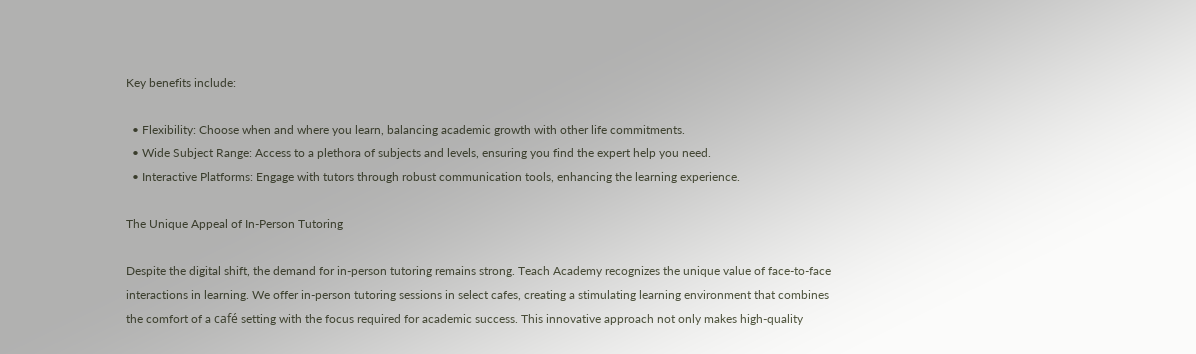Key benefits include:

  • Flexibility: Choose when and where you learn, balancing academic growth with other life commitments.
  • Wide Subject Range: Access to a plethora of subjects and levels, ensuring you find the expert help you need.
  • Interactive Platforms: Engage with tutors through robust communication tools, enhancing the learning experience.

The Unique Appeal of In-Person Tutoring

Despite the digital shift, the demand for in-person tutoring remains strong. Teach Academy recognizes the unique value of face-to-face interactions in learning. We offer in-person tutoring sessions in select cafes, creating a stimulating learning environment that combines the comfort of a café setting with the focus required for academic success. This innovative approach not only makes high-quality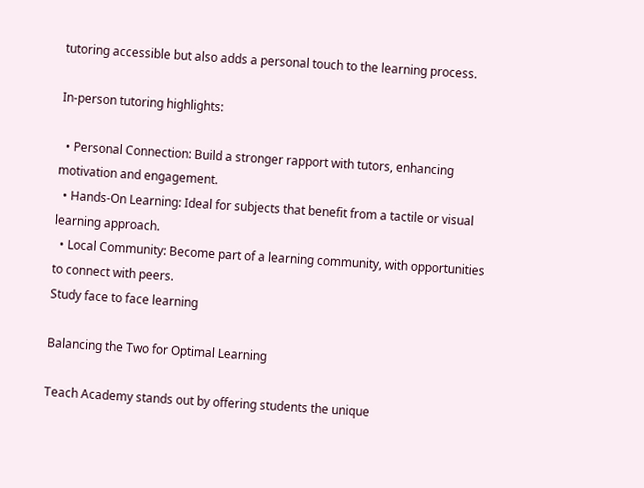tutoring accessible but also adds a personal touch to the learning process.

In-person tutoring highlights:

  • Personal Connection: Build a stronger rapport with tutors, enhancing motivation and engagement.
  • Hands-On Learning: Ideal for subjects that benefit from a tactile or visual learning approach.
  • Local Community: Become part of a learning community, with opportunities to connect with peers.
Study face to face learning

Balancing the Two for Optimal Learning

Teach Academy stands out by offering students the unique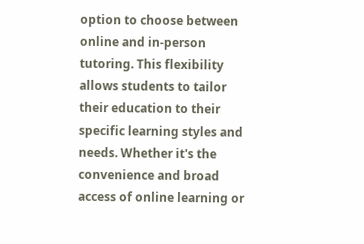option to choose between online and in-person tutoring. This flexibility allows students to tailor their education to their specific learning styles and needs. Whether it's the convenience and broad access of online learning or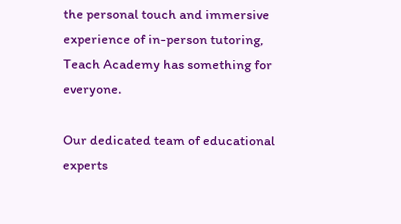the personal touch and immersive experience of in-person tutoring, Teach Academy has something for everyone.

Our dedicated team of educational experts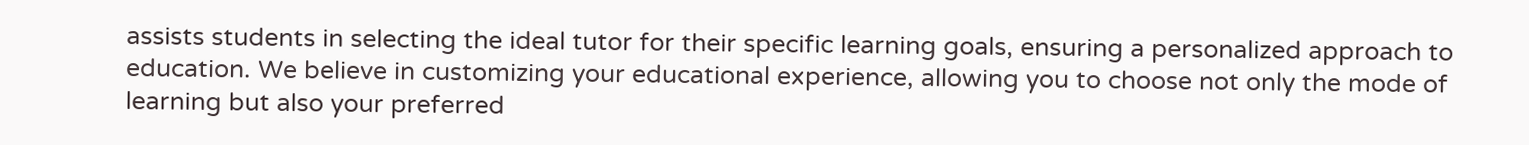assists students in selecting the ideal tutor for their specific learning goals, ensuring a personalized approach to education. We believe in customizing your educational experience, allowing you to choose not only the mode of learning but also your preferred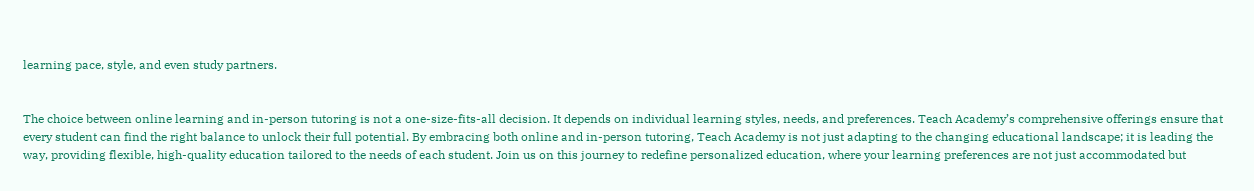learning pace, style, and even study partners.


The choice between online learning and in-person tutoring is not a one-size-fits-all decision. It depends on individual learning styles, needs, and preferences. Teach Academy’s comprehensive offerings ensure that every student can find the right balance to unlock their full potential. By embracing both online and in-person tutoring, Teach Academy is not just adapting to the changing educational landscape; it is leading the way, providing flexible, high-quality education tailored to the needs of each student. Join us on this journey to redefine personalized education, where your learning preferences are not just accommodated but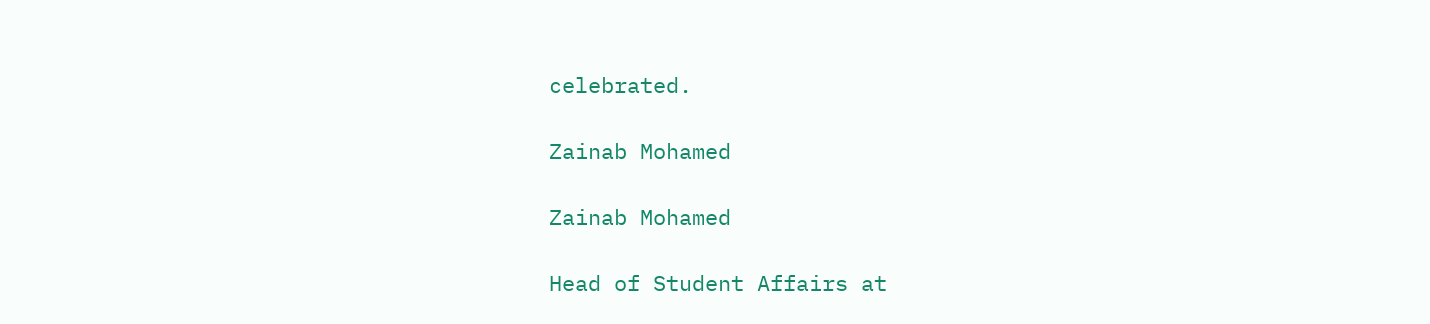celebrated.

Zainab Mohamed

Zainab Mohamed

Head of Student Affairs at